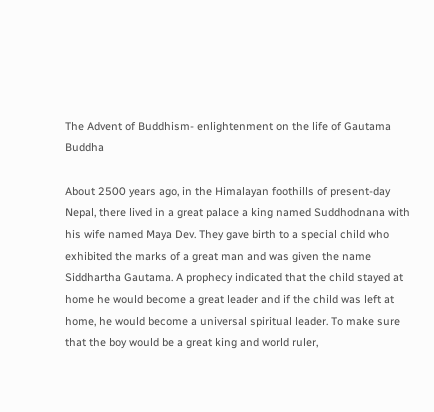The Advent of Buddhism- enlightenment on the life of Gautama Buddha

About 2500 years ago, in the Himalayan foothills of present-day Nepal, there lived in a great palace a king named Suddhodnana with his wife named Maya Dev. They gave birth to a special child who exhibited the marks of a great man and was given the name Siddhartha Gautama. A prophecy indicated that the child stayed at home he would become a great leader and if the child was left at home, he would become a universal spiritual leader. To make sure that the boy would be a great king and world ruler,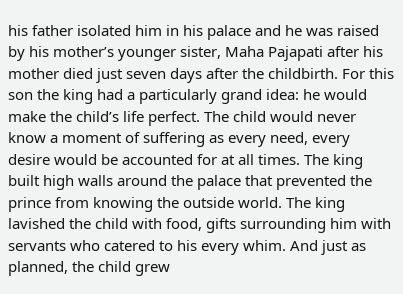his father isolated him in his palace and he was raised by his mother’s younger sister, Maha Pajapati after his mother died just seven days after the childbirth. For this son the king had a particularly grand idea: he would make the child’s life perfect. The child would never know a moment of suffering as every need, every desire would be accounted for at all times. The king built high walls around the palace that prevented the prince from knowing the outside world. The king lavished the child with food, gifts surrounding him with servants who catered to his every whim. And just as planned, the child grew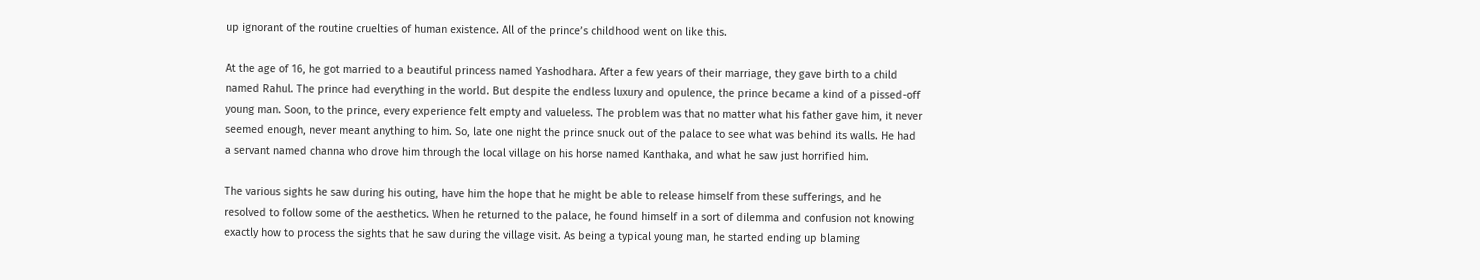up ignorant of the routine cruelties of human existence. All of the prince’s childhood went on like this.

At the age of 16, he got married to a beautiful princess named Yashodhara. After a few years of their marriage, they gave birth to a child named Rahul. The prince had everything in the world. But despite the endless luxury and opulence, the prince became a kind of a pissed-off young man. Soon, to the prince, every experience felt empty and valueless. The problem was that no matter what his father gave him, it never seemed enough, never meant anything to him. So, late one night the prince snuck out of the palace to see what was behind its walls. He had a servant named channa who drove him through the local village on his horse named Kanthaka, and what he saw just horrified him.

The various sights he saw during his outing, have him the hope that he might be able to release himself from these sufferings, and he resolved to follow some of the aesthetics. When he returned to the palace, he found himself in a sort of dilemma and confusion not knowing exactly how to process the sights that he saw during the village visit. As being a typical young man, he started ending up blaming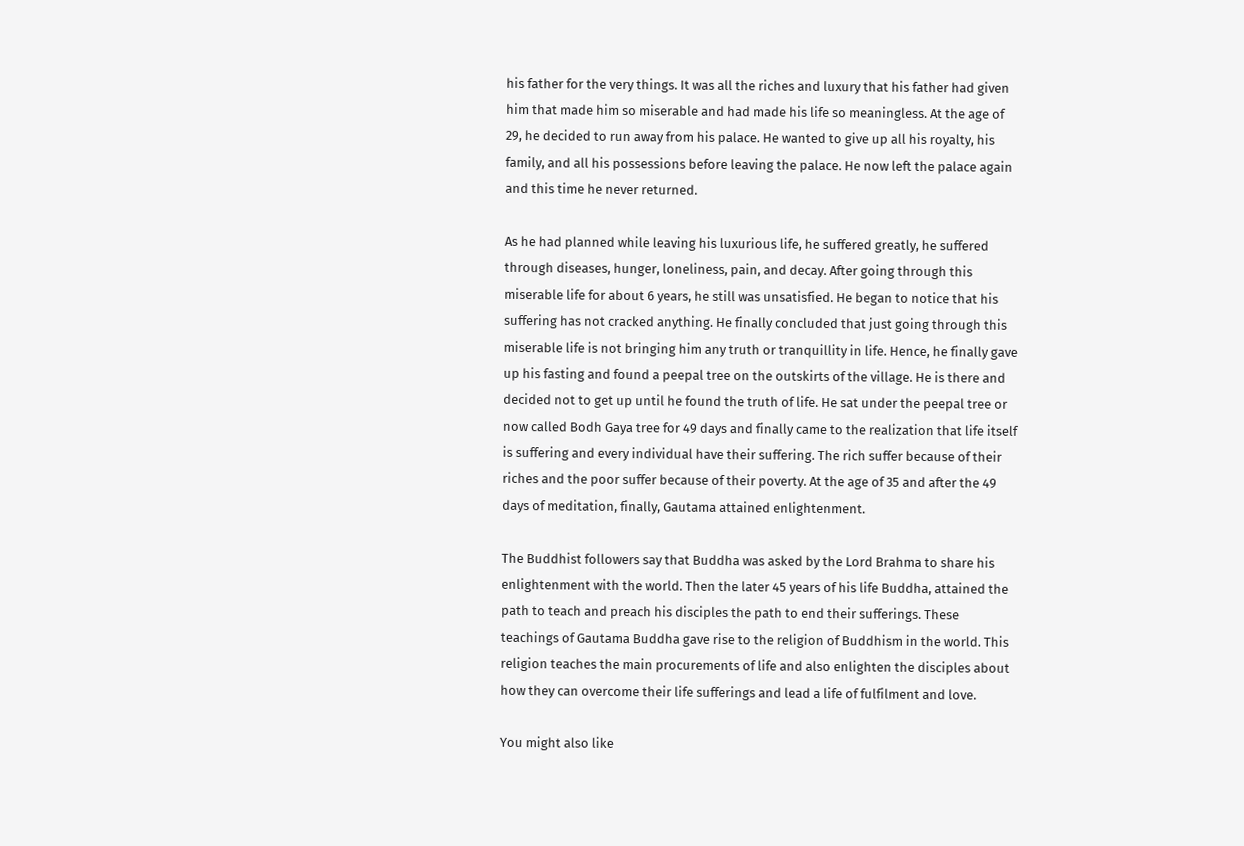his father for the very things. It was all the riches and luxury that his father had given him that made him so miserable and had made his life so meaningless. At the age of 29, he decided to run away from his palace. He wanted to give up all his royalty, his family, and all his possessions before leaving the palace. He now left the palace again and this time he never returned.

As he had planned while leaving his luxurious life, he suffered greatly, he suffered through diseases, hunger, loneliness, pain, and decay. After going through this miserable life for about 6 years, he still was unsatisfied. He began to notice that his suffering has not cracked anything. He finally concluded that just going through this miserable life is not bringing him any truth or tranquillity in life. Hence, he finally gave up his fasting and found a peepal tree on the outskirts of the village. He is there and decided not to get up until he found the truth of life. He sat under the peepal tree or now called Bodh Gaya tree for 49 days and finally came to the realization that life itself is suffering and every individual have their suffering. The rich suffer because of their riches and the poor suffer because of their poverty. At the age of 35 and after the 49 days of meditation, finally, Gautama attained enlightenment.

The Buddhist followers say that Buddha was asked by the Lord Brahma to share his enlightenment with the world. Then the later 45 years of his life Buddha, attained the path to teach and preach his disciples the path to end their sufferings. These teachings of Gautama Buddha gave rise to the religion of Buddhism in the world. This religion teaches the main procurements of life and also enlighten the disciples about how they can overcome their life sufferings and lead a life of fulfilment and love.

You might also like